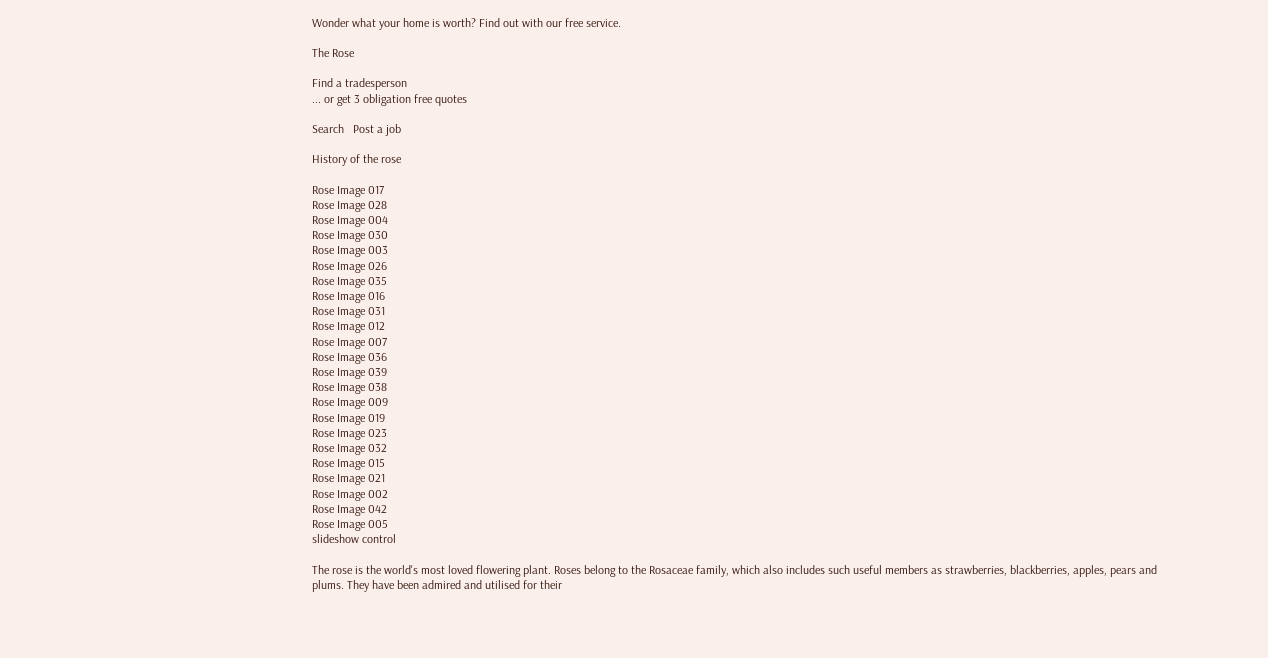Wonder what your home is worth? Find out with our free service.

The Rose

Find a tradesperson
... or get 3 obligation free quotes

Search   Post a job

History of the rose

Rose Image 017
Rose Image 028
Rose Image 004
Rose Image 030
Rose Image 003
Rose Image 026
Rose Image 035
Rose Image 016
Rose Image 031
Rose Image 012
Rose Image 007
Rose Image 036
Rose Image 039
Rose Image 038
Rose Image 009
Rose Image 019
Rose Image 023
Rose Image 032
Rose Image 015
Rose Image 021
Rose Image 002
Rose Image 042
Rose Image 005
slideshow control

The rose is the world's most loved flowering plant. Roses belong to the Rosaceae family, which also includes such useful members as strawberries, blackberries, apples, pears and plums. They have been admired and utilised for their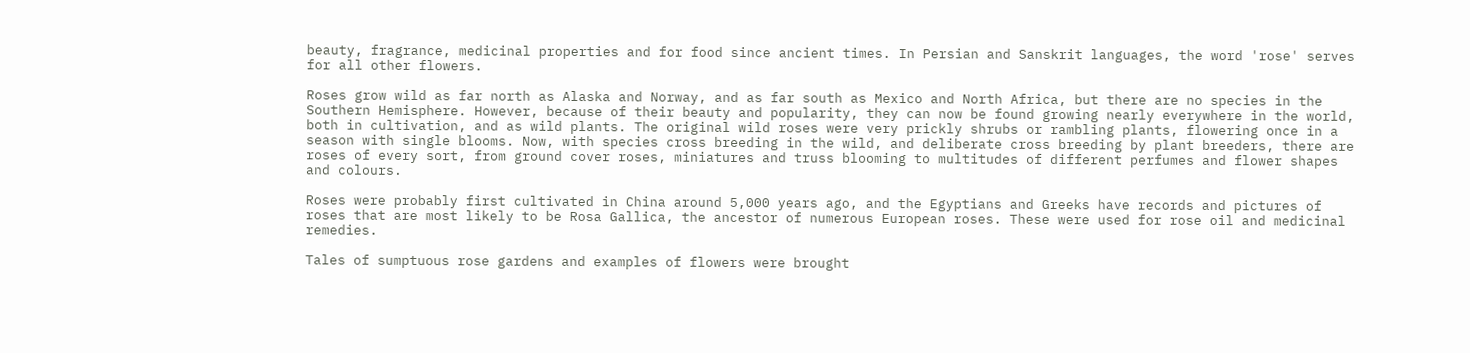beauty, fragrance, medicinal properties and for food since ancient times. In Persian and Sanskrit languages, the word 'rose' serves for all other flowers.

Roses grow wild as far north as Alaska and Norway, and as far south as Mexico and North Africa, but there are no species in the Southern Hemisphere. However, because of their beauty and popularity, they can now be found growing nearly everywhere in the world, both in cultivation, and as wild plants. The original wild roses were very prickly shrubs or rambling plants, flowering once in a season with single blooms. Now, with species cross breeding in the wild, and deliberate cross breeding by plant breeders, there are roses of every sort, from ground cover roses, miniatures and truss blooming to multitudes of different perfumes and flower shapes and colours.

Roses were probably first cultivated in China around 5,000 years ago, and the Egyptians and Greeks have records and pictures of roses that are most likely to be Rosa Gallica, the ancestor of numerous European roses. These were used for rose oil and medicinal remedies.

Tales of sumptuous rose gardens and examples of flowers were brought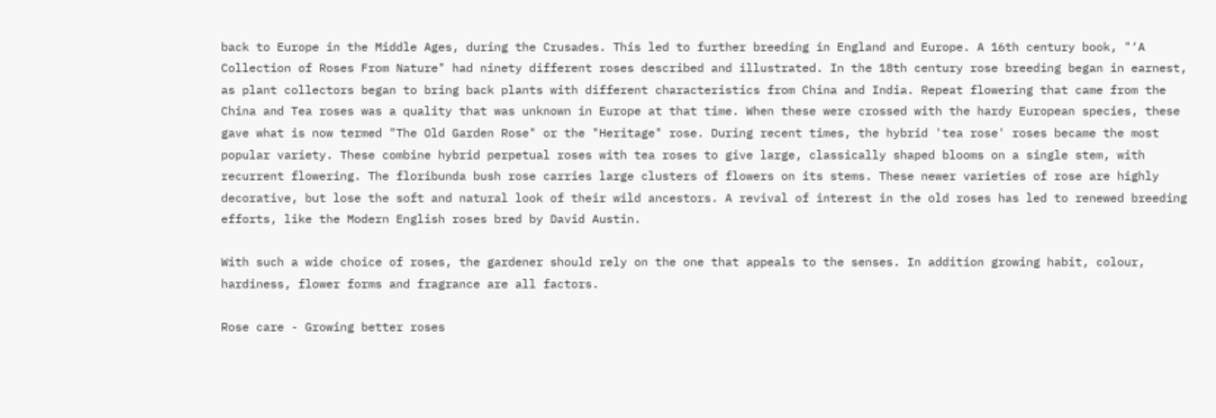back to Europe in the Middle Ages, during the Crusades. This led to further breeding in England and Europe. A 16th century book, "‘A Collection of Roses From Nature" had ninety different roses described and illustrated. In the 18th century rose breeding began in earnest, as plant collectors began to bring back plants with different characteristics from China and India. Repeat flowering that came from the China and Tea roses was a quality that was unknown in Europe at that time. When these were crossed with the hardy European species, these gave what is now termed "The Old Garden Rose" or the "Heritage" rose. During recent times, the hybrid 'tea rose' roses became the most popular variety. These combine hybrid perpetual roses with tea roses to give large, classically shaped blooms on a single stem, with recurrent flowering. The floribunda bush rose carries large clusters of flowers on its stems. These newer varieties of rose are highly decorative, but lose the soft and natural look of their wild ancestors. A revival of interest in the old roses has led to renewed breeding efforts, like the Modern English roses bred by David Austin.

With such a wide choice of roses, the gardener should rely on the one that appeals to the senses. In addition growing habit, colour, hardiness, flower forms and fragrance are all factors.

Rose care - Growing better roses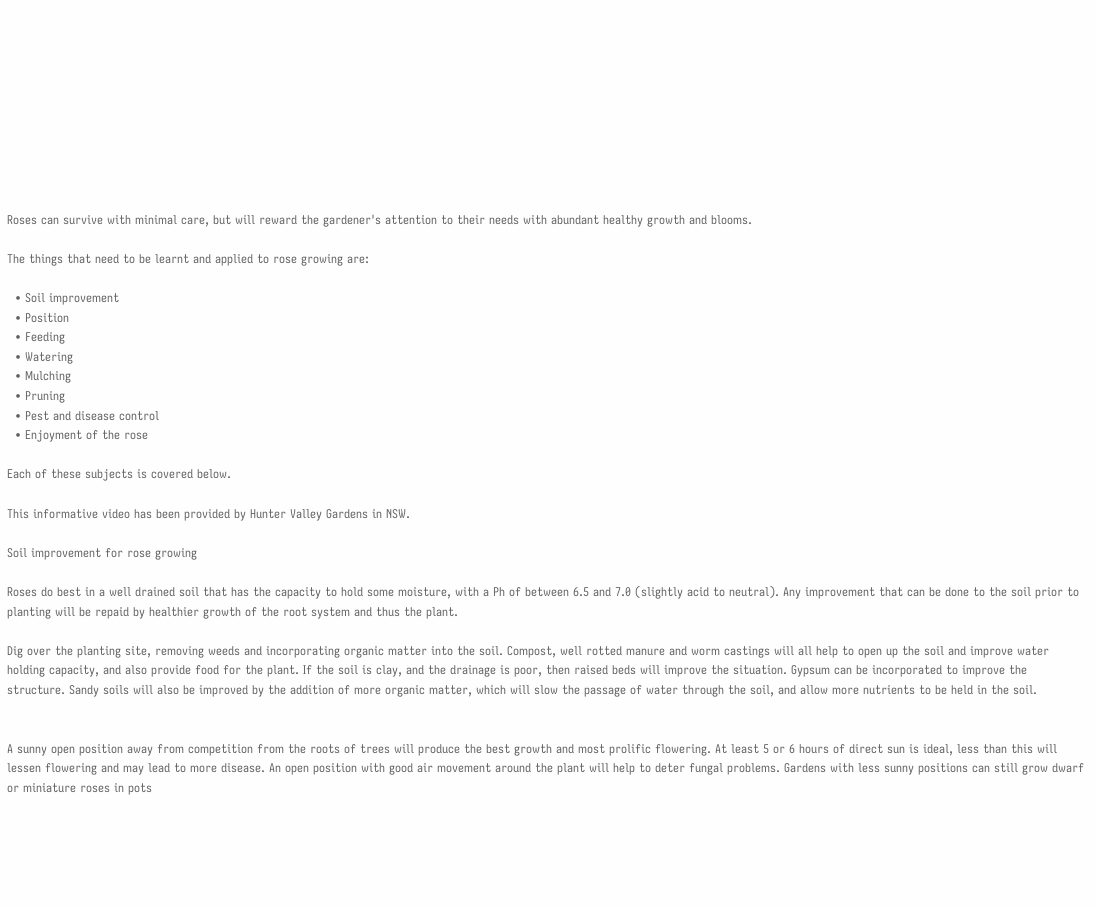Roses can survive with minimal care, but will reward the gardener's attention to their needs with abundant healthy growth and blooms.

The things that need to be learnt and applied to rose growing are:

  • Soil improvement
  • Position
  • Feeding
  • Watering
  • Mulching
  • Pruning
  • Pest and disease control
  • Enjoyment of the rose

Each of these subjects is covered below.

This informative video has been provided by Hunter Valley Gardens in NSW.

Soil improvement for rose growing

Roses do best in a well drained soil that has the capacity to hold some moisture, with a Ph of between 6.5 and 7.0 (slightly acid to neutral). Any improvement that can be done to the soil prior to planting will be repaid by healthier growth of the root system and thus the plant.

Dig over the planting site, removing weeds and incorporating organic matter into the soil. Compost, well rotted manure and worm castings will all help to open up the soil and improve water holding capacity, and also provide food for the plant. If the soil is clay, and the drainage is poor, then raised beds will improve the situation. Gypsum can be incorporated to improve the structure. Sandy soils will also be improved by the addition of more organic matter, which will slow the passage of water through the soil, and allow more nutrients to be held in the soil.


A sunny open position away from competition from the roots of trees will produce the best growth and most prolific flowering. At least 5 or 6 hours of direct sun is ideal, less than this will lessen flowering and may lead to more disease. An open position with good air movement around the plant will help to deter fungal problems. Gardens with less sunny positions can still grow dwarf or miniature roses in pots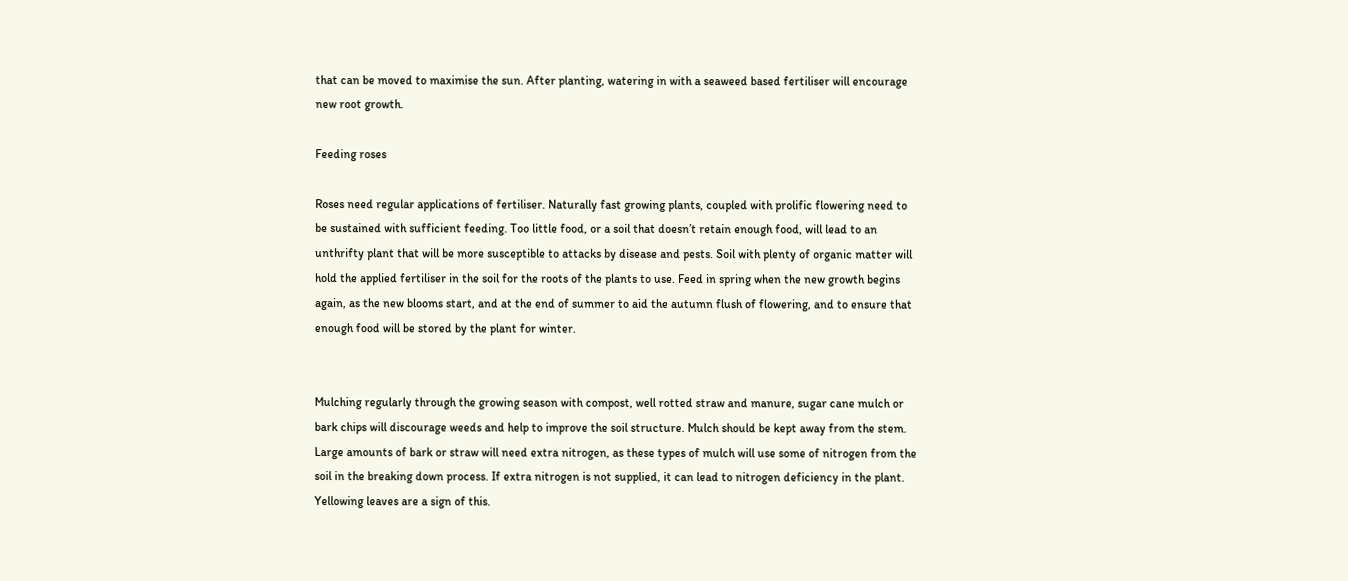that can be moved to maximise the sun. After planting, watering in with a seaweed based fertiliser will encourage new root growth.

Feeding roses

Roses need regular applications of fertiliser. Naturally fast growing plants, coupled with prolific flowering need to be sustained with sufficient feeding. Too little food, or a soil that doesn’t retain enough food, will lead to an unthrifty plant that will be more susceptible to attacks by disease and pests. Soil with plenty of organic matter will hold the applied fertiliser in the soil for the roots of the plants to use. Feed in spring when the new growth begins again, as the new blooms start, and at the end of summer to aid the autumn flush of flowering, and to ensure that enough food will be stored by the plant for winter.


Mulching regularly through the growing season with compost, well rotted straw and manure, sugar cane mulch or bark chips will discourage weeds and help to improve the soil structure. Mulch should be kept away from the stem. Large amounts of bark or straw will need extra nitrogen, as these types of mulch will use some of nitrogen from the soil in the breaking down process. If extra nitrogen is not supplied, it can lead to nitrogen deficiency in the plant. Yellowing leaves are a sign of this.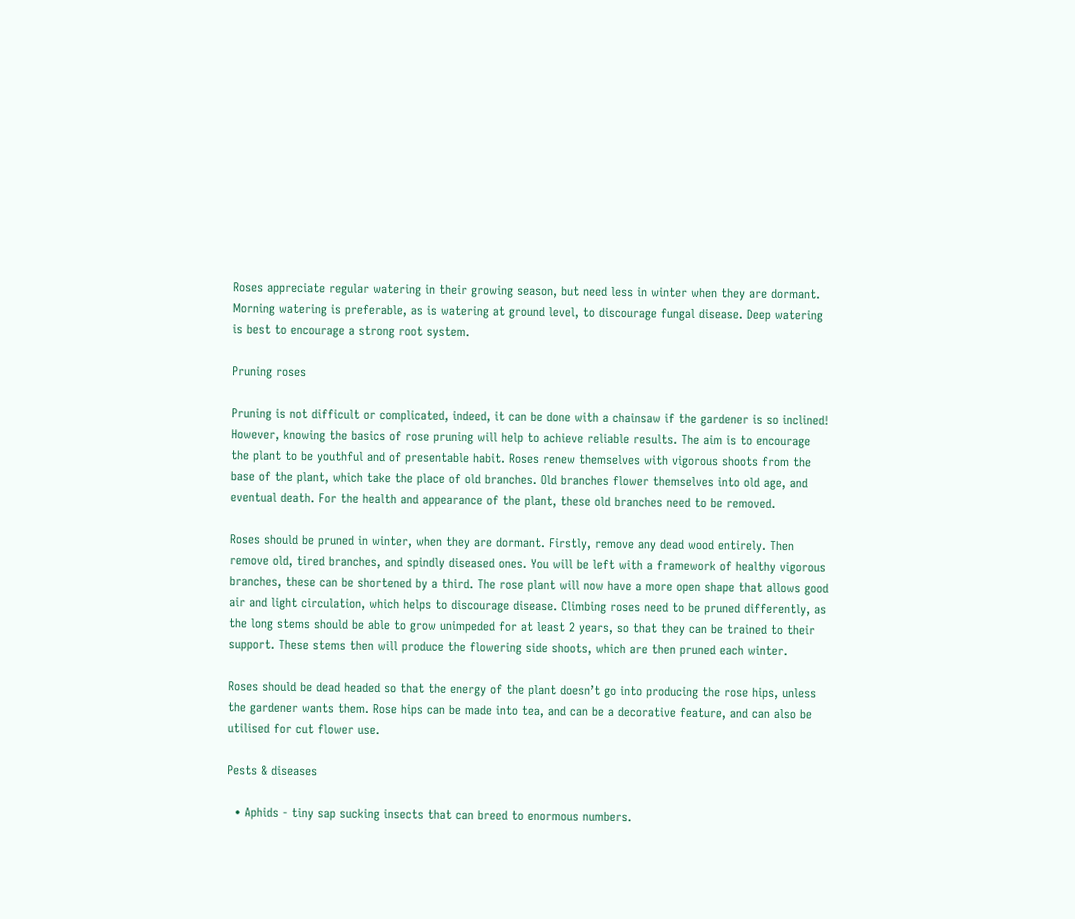Roses appreciate regular watering in their growing season, but need less in winter when they are dormant. Morning watering is preferable, as is watering at ground level, to discourage fungal disease. Deep watering is best to encourage a strong root system.

Pruning roses

Pruning is not difficult or complicated, indeed, it can be done with a chainsaw if the gardener is so inclined! However, knowing the basics of rose pruning will help to achieve reliable results. The aim is to encourage the plant to be youthful and of presentable habit. Roses renew themselves with vigorous shoots from the base of the plant, which take the place of old branches. Old branches flower themselves into old age, and eventual death. For the health and appearance of the plant, these old branches need to be removed.

Roses should be pruned in winter, when they are dormant. Firstly, remove any dead wood entirely. Then remove old, tired branches, and spindly diseased ones. You will be left with a framework of healthy vigorous branches, these can be shortened by a third. The rose plant will now have a more open shape that allows good air and light circulation, which helps to discourage disease. Climbing roses need to be pruned differently, as the long stems should be able to grow unimpeded for at least 2 years, so that they can be trained to their support. These stems then will produce the flowering side shoots, which are then pruned each winter.

Roses should be dead headed so that the energy of the plant doesn’t go into producing the rose hips, unless the gardener wants them. Rose hips can be made into tea, and can be a decorative feature, and can also be utilised for cut flower use.

Pests & diseases

  • Aphids - tiny sap sucking insects that can breed to enormous numbers.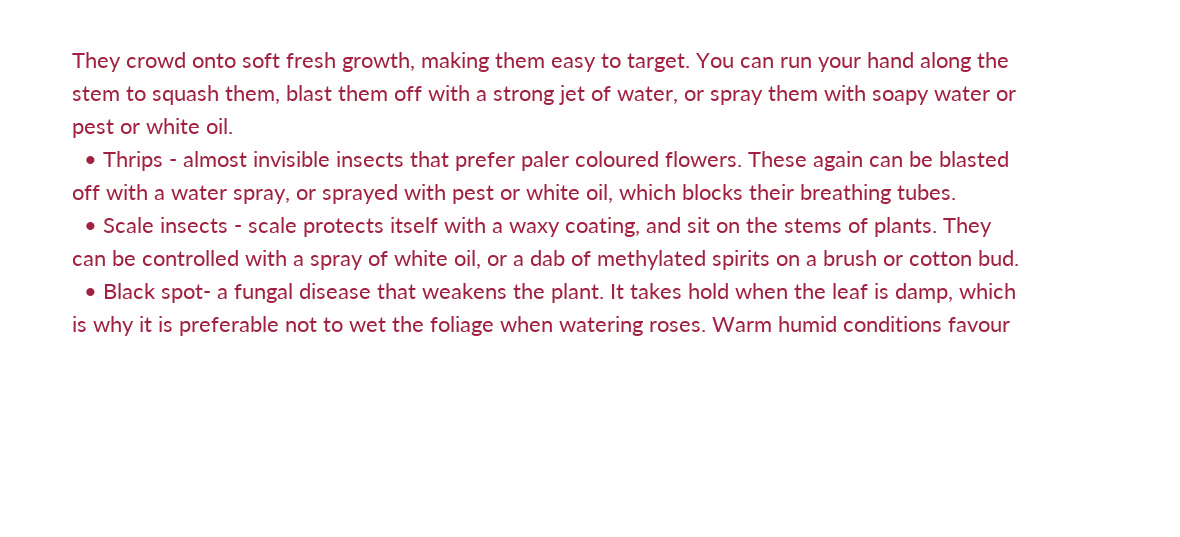They crowd onto soft fresh growth, making them easy to target. You can run your hand along the stem to squash them, blast them off with a strong jet of water, or spray them with soapy water or pest or white oil.
  • Thrips - almost invisible insects that prefer paler coloured flowers. These again can be blasted off with a water spray, or sprayed with pest or white oil, which blocks their breathing tubes.
  • Scale insects - scale protects itself with a waxy coating, and sit on the stems of plants. They can be controlled with a spray of white oil, or a dab of methylated spirits on a brush or cotton bud.
  • Black spot- a fungal disease that weakens the plant. It takes hold when the leaf is damp, which is why it is preferable not to wet the foliage when watering roses. Warm humid conditions favour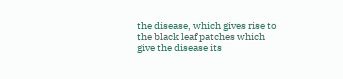the disease, which gives rise to the black leaf patches which give the disease its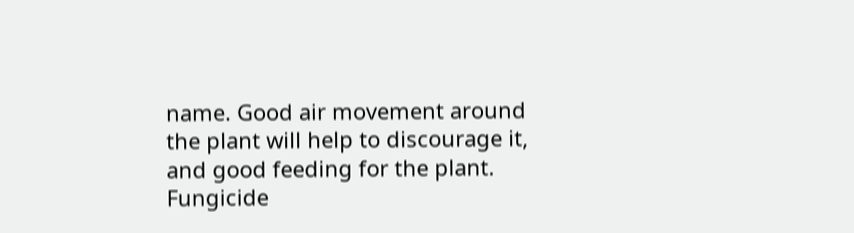name. Good air movement around the plant will help to discourage it, and good feeding for the plant. Fungicide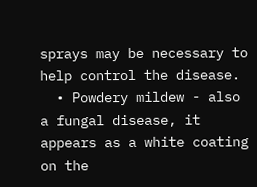sprays may be necessary to help control the disease.
  • Powdery mildew - also a fungal disease, it appears as a white coating on the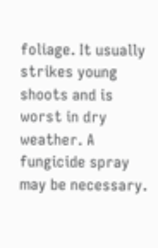foliage. It usually strikes young shoots and is worst in dry weather. A fungicide spray may be necessary.